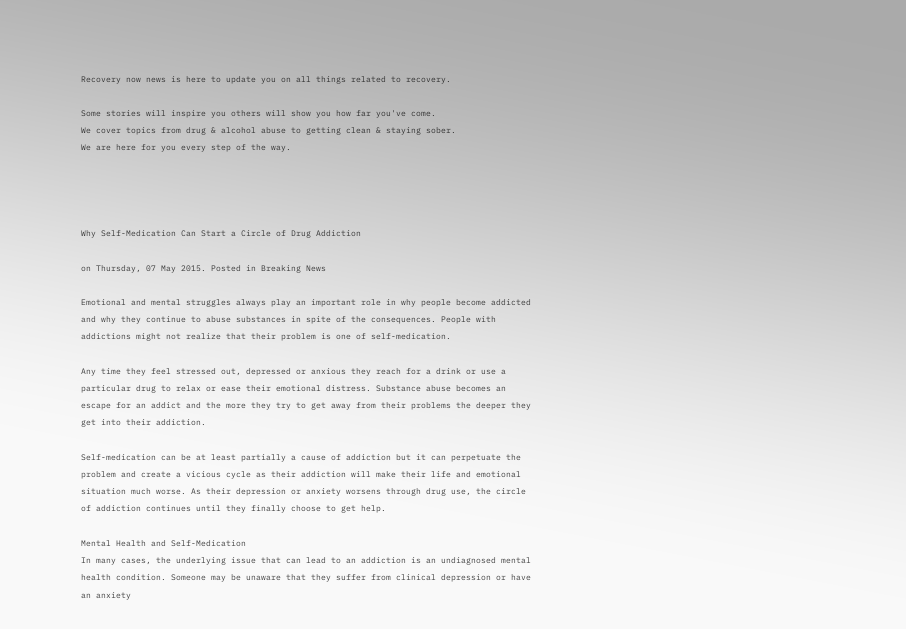Recovery now news is here to update you on all things related to recovery.

Some stories will inspire you others will show you how far you've come.
We cover topics from drug & alcohol abuse to getting clean & staying sober.
We are here for you every step of the way.




Why Self-Medication Can Start a Circle of Drug Addiction

on Thursday, 07 May 2015. Posted in Breaking News

Emotional and mental struggles always play an important role in why people become addicted and why they continue to abuse substances in spite of the consequences. People with addictions might not realize that their problem is one of self-medication.

Any time they feel stressed out, depressed or anxious they reach for a drink or use a particular drug to relax or ease their emotional distress. Substance abuse becomes an escape for an addict and the more they try to get away from their problems the deeper they get into their addiction.

Self-medication can be at least partially a cause of addiction but it can perpetuate the problem and create a vicious cycle as their addiction will make their life and emotional situation much worse. As their depression or anxiety worsens through drug use, the circle of addiction continues until they finally choose to get help.

Mental Health and Self-Medication
In many cases, the underlying issue that can lead to an addiction is an undiagnosed mental health condition. Someone may be unaware that they suffer from clinical depression or have an anxiety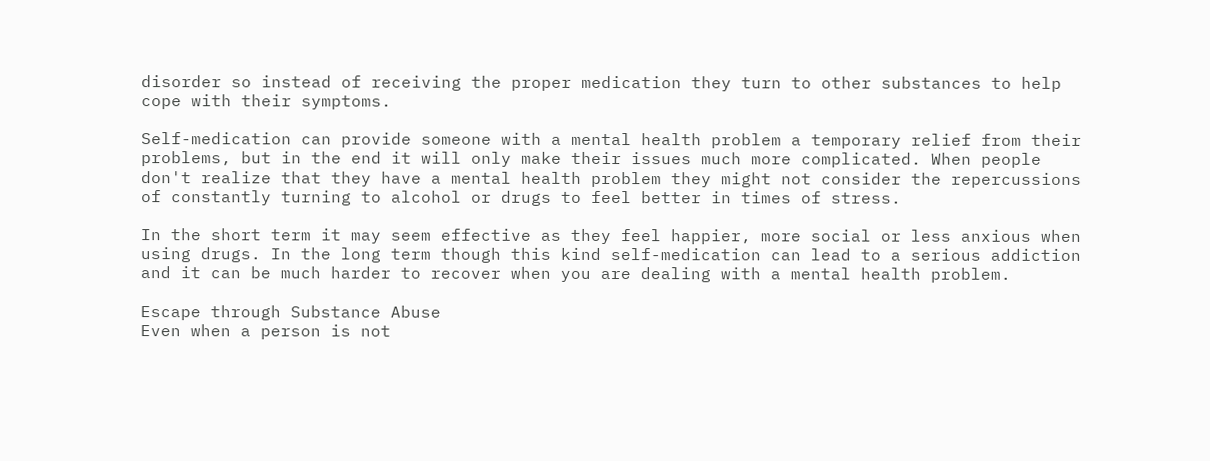disorder so instead of receiving the proper medication they turn to other substances to help cope with their symptoms.

Self-medication can provide someone with a mental health problem a temporary relief from their problems, but in the end it will only make their issues much more complicated. When people don't realize that they have a mental health problem they might not consider the repercussions of constantly turning to alcohol or drugs to feel better in times of stress.

In the short term it may seem effective as they feel happier, more social or less anxious when using drugs. In the long term though this kind self-medication can lead to a serious addiction and it can be much harder to recover when you are dealing with a mental health problem.

Escape through Substance Abuse
Even when a person is not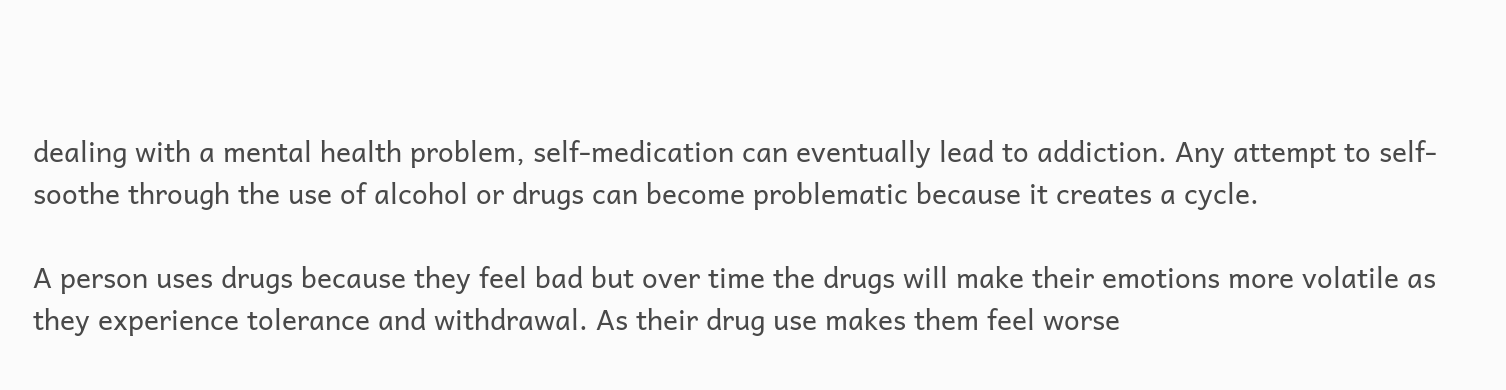dealing with a mental health problem, self-medication can eventually lead to addiction. Any attempt to self-soothe through the use of alcohol or drugs can become problematic because it creates a cycle.

A person uses drugs because they feel bad but over time the drugs will make their emotions more volatile as they experience tolerance and withdrawal. As their drug use makes them feel worse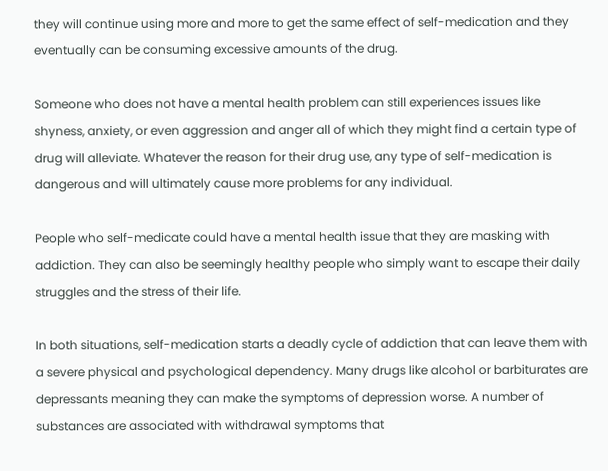they will continue using more and more to get the same effect of self-medication and they eventually can be consuming excessive amounts of the drug.

Someone who does not have a mental health problem can still experiences issues like shyness, anxiety, or even aggression and anger all of which they might find a certain type of drug will alleviate. Whatever the reason for their drug use, any type of self-medication is dangerous and will ultimately cause more problems for any individual.

People who self-medicate could have a mental health issue that they are masking with addiction. They can also be seemingly healthy people who simply want to escape their daily struggles and the stress of their life.

In both situations, self-medication starts a deadly cycle of addiction that can leave them with a severe physical and psychological dependency. Many drugs like alcohol or barbiturates are depressants meaning they can make the symptoms of depression worse. A number of substances are associated with withdrawal symptoms that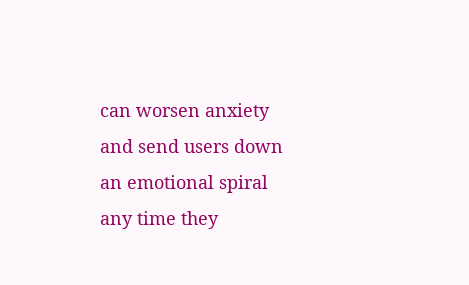can worsen anxiety and send users down an emotional spiral any time they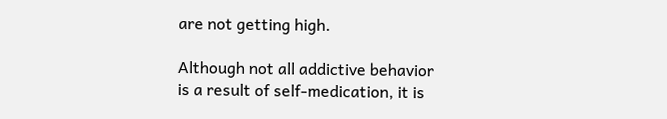are not getting high.

Although not all addictive behavior is a result of self-medication, it is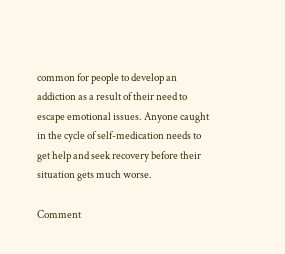common for people to develop an addiction as a result of their need to escape emotional issues. Anyone caught in the cycle of self-medication needs to get help and seek recovery before their situation gets much worse.

Comment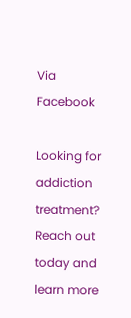Via Facebook

Looking for addiction treatment? Reach out today and learn more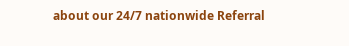about our 24/7 nationwide Referral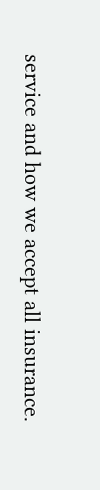service and how we accept all insurance.